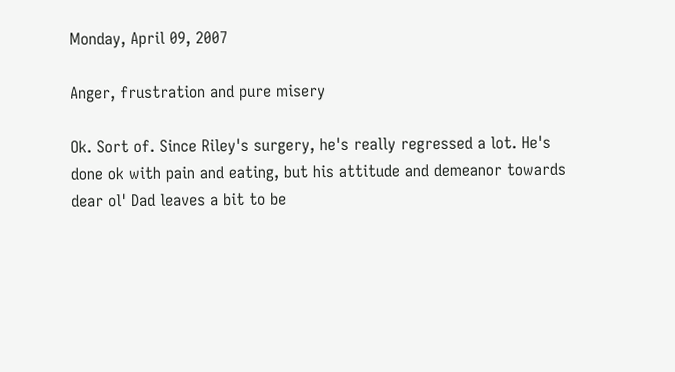Monday, April 09, 2007

Anger, frustration and pure misery

Ok. Sort of. Since Riley's surgery, he's really regressed a lot. He's done ok with pain and eating, but his attitude and demeanor towards dear ol' Dad leaves a bit to be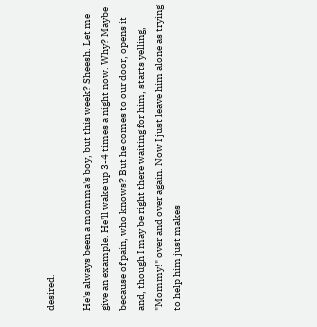desired.

He's always been a momma's boy, but this week? Sheesh. Let me give an example. He'll wake up 3-4 times a night now. Why? Maybe because of pain, who knows? But he comes to our door, opens it and, though I may be right there waiting for him, starts yelling, "Mommy!" over and over again. Now I just leave him alone as trying to help him just makes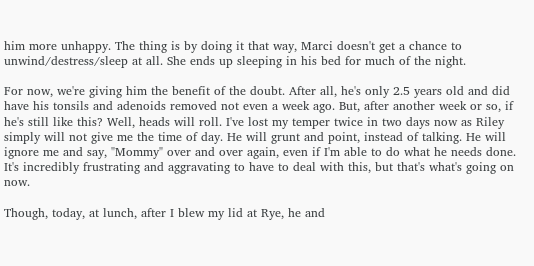him more unhappy. The thing is by doing it that way, Marci doesn't get a chance to unwind/destress/sleep at all. She ends up sleeping in his bed for much of the night.

For now, we're giving him the benefit of the doubt. After all, he's only 2.5 years old and did have his tonsils and adenoids removed not even a week ago. But, after another week or so, if he's still like this? Well, heads will roll. I've lost my temper twice in two days now as Riley simply will not give me the time of day. He will grunt and point, instead of talking. He will ignore me and say, "Mommy" over and over again, even if I'm able to do what he needs done. It's incredibly frustrating and aggravating to have to deal with this, but that's what's going on now.

Though, today, at lunch, after I blew my lid at Rye, he and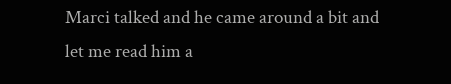Marci talked and he came around a bit and let me read him a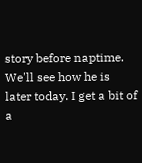story before naptime. We'll see how he is later today. I get a bit of a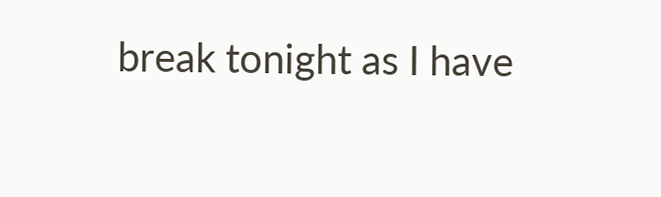break tonight as I have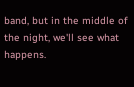band, but in the middle of the night, we'll see what happens.